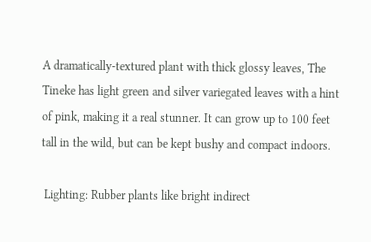A dramatically-textured plant with thick glossy leaves, The Tineke has light green and silver variegated leaves with a hint of pink, making it a real stunner. It can grow up to 100 feet tall in the wild, but can be kept bushy and compact indoors.

 Lighting: Rubber plants like bright indirect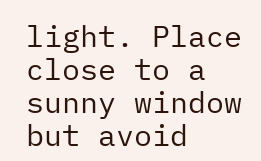light. Place close to a sunny window but avoid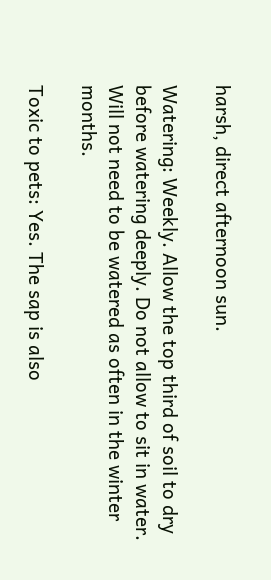harsh, direct afternoon sun.

Watering: Weekly. Allow the top third of soil to dry before watering deeply. Do not allow to sit in water. Will not need to be watered as often in the winter months.

Toxic to pets: Yes. The sap is also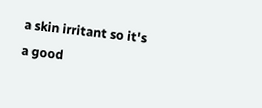a skin irritant so it's a good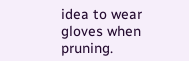idea to wear gloves when pruning.